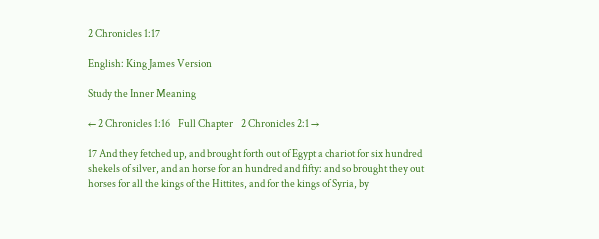2 Chronicles 1:17

English: King James Version

Study the Inner Meaning

← 2 Chronicles 1:16    Full Chapter    2 Chronicles 2:1 →

17 And they fetched up, and brought forth out of Egypt a chariot for six hundred shekels of silver, and an horse for an hundred and fifty: and so brought they out horses for all the kings of the Hittites, and for the kings of Syria, by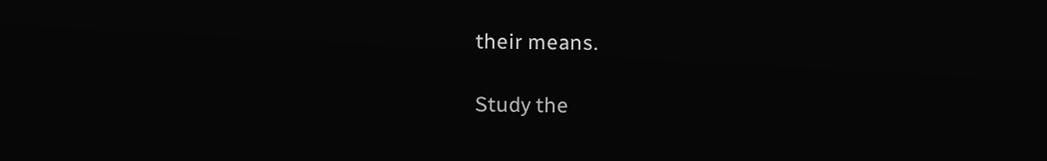their means.

Study the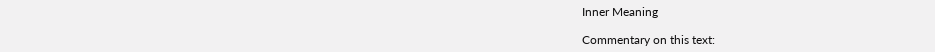Inner Meaning

Commentary on this text: